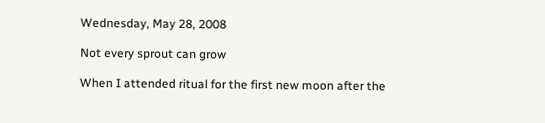Wednesday, May 28, 2008

Not every sprout can grow

When I attended ritual for the first new moon after the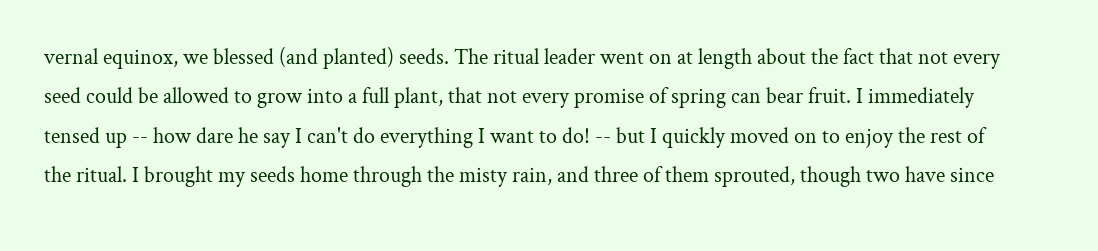vernal equinox, we blessed (and planted) seeds. The ritual leader went on at length about the fact that not every seed could be allowed to grow into a full plant, that not every promise of spring can bear fruit. I immediately tensed up -- how dare he say I can't do everything I want to do! -- but I quickly moved on to enjoy the rest of the ritual. I brought my seeds home through the misty rain, and three of them sprouted, though two have since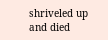shriveled up and died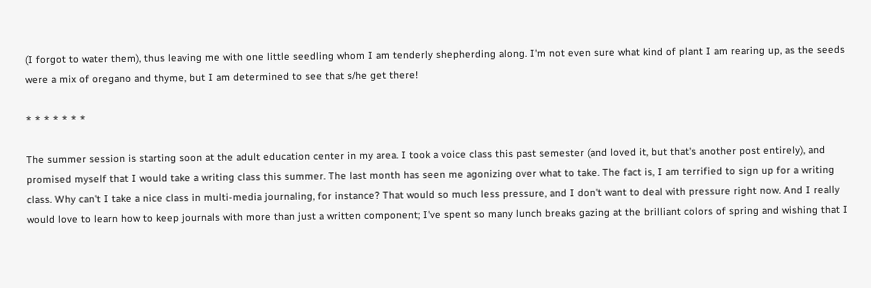(I forgot to water them), thus leaving me with one little seedling whom I am tenderly shepherding along. I'm not even sure what kind of plant I am rearing up, as the seeds were a mix of oregano and thyme, but I am determined to see that s/he get there!

* * * * * * *

The summer session is starting soon at the adult education center in my area. I took a voice class this past semester (and loved it, but that's another post entirely), and promised myself that I would take a writing class this summer. The last month has seen me agonizing over what to take. The fact is, I am terrified to sign up for a writing class. Why can't I take a nice class in multi-media journaling, for instance? That would so much less pressure, and I don't want to deal with pressure right now. And I really would love to learn how to keep journals with more than just a written component; I've spent so many lunch breaks gazing at the brilliant colors of spring and wishing that I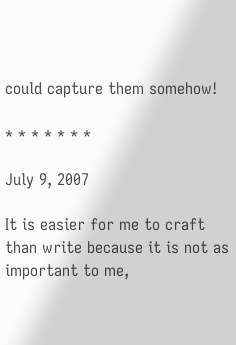could capture them somehow!

* * * * * * *

July 9, 2007

It is easier for me to craft than write because it is not as important to me,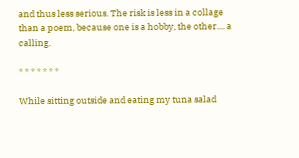and thus less serious. The risk is less in a collage than a poem, because one is a hobby, the other.... a calling.

* * * * * * *

While sitting outside and eating my tuna salad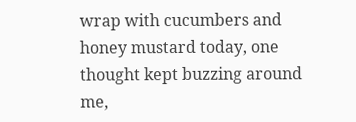wrap with cucumbers and honey mustard today, one thought kept buzzing around me,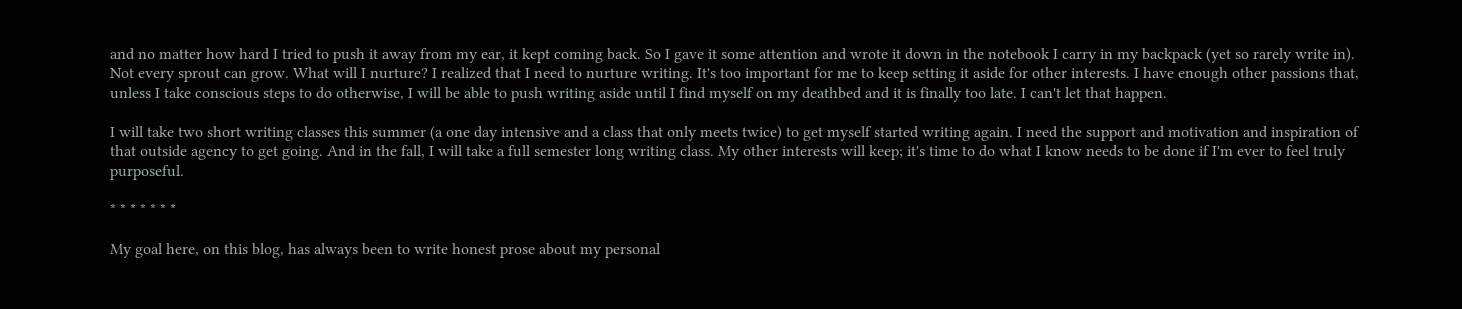and no matter how hard I tried to push it away from my ear, it kept coming back. So I gave it some attention and wrote it down in the notebook I carry in my backpack (yet so rarely write in). Not every sprout can grow. What will I nurture? I realized that I need to nurture writing. It's too important for me to keep setting it aside for other interests. I have enough other passions that, unless I take conscious steps to do otherwise, I will be able to push writing aside until I find myself on my deathbed and it is finally too late. I can't let that happen.

I will take two short writing classes this summer (a one day intensive and a class that only meets twice) to get myself started writing again. I need the support and motivation and inspiration of that outside agency to get going. And in the fall, I will take a full semester long writing class. My other interests will keep; it's time to do what I know needs to be done if I'm ever to feel truly purposeful.

* * * * * * *

My goal here, on this blog, has always been to write honest prose about my personal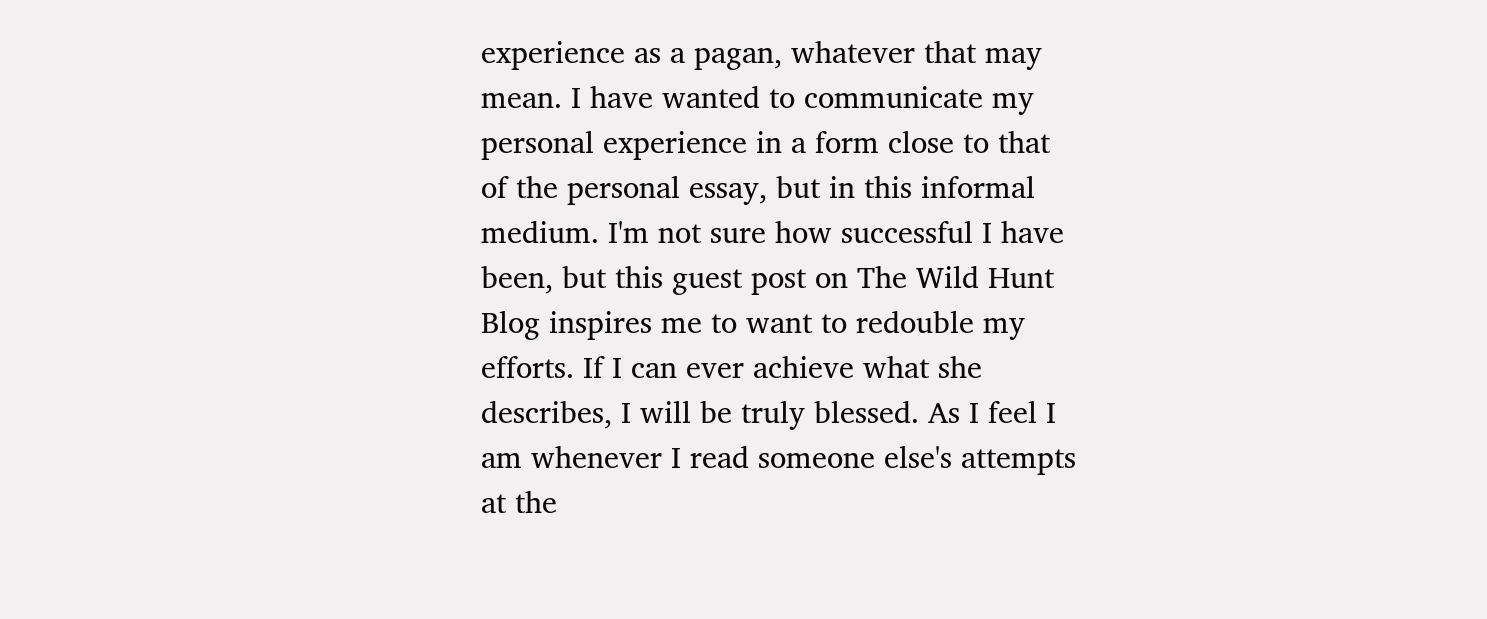experience as a pagan, whatever that may mean. I have wanted to communicate my personal experience in a form close to that of the personal essay, but in this informal medium. I'm not sure how successful I have been, but this guest post on The Wild Hunt Blog inspires me to want to redouble my efforts. If I can ever achieve what she describes, I will be truly blessed. As I feel I am whenever I read someone else's attempts at the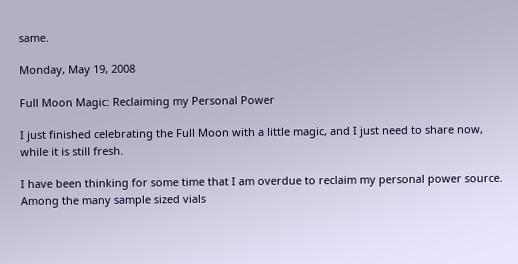same.

Monday, May 19, 2008

Full Moon Magic: Reclaiming my Personal Power

I just finished celebrating the Full Moon with a little magic, and I just need to share now, while it is still fresh.

I have been thinking for some time that I am overdue to reclaim my personal power source. Among the many sample sized vials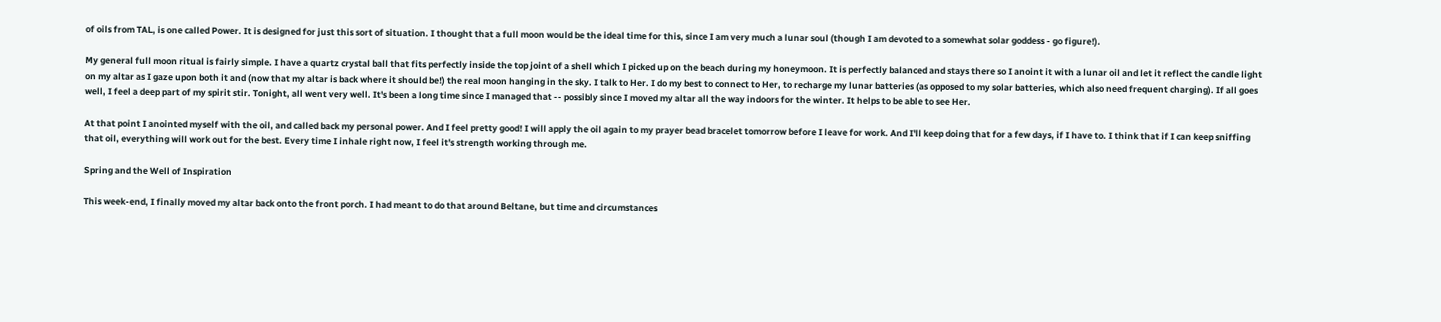of oils from TAL, is one called Power. It is designed for just this sort of situation. I thought that a full moon would be the ideal time for this, since I am very much a lunar soul (though I am devoted to a somewhat solar goddess - go figure!).

My general full moon ritual is fairly simple. I have a quartz crystal ball that fits perfectly inside the top joint of a shell which I picked up on the beach during my honeymoon. It is perfectly balanced and stays there so I anoint it with a lunar oil and let it reflect the candle light on my altar as I gaze upon both it and (now that my altar is back where it should be!) the real moon hanging in the sky. I talk to Her. I do my best to connect to Her, to recharge my lunar batteries (as opposed to my solar batteries, which also need frequent charging). If all goes well, I feel a deep part of my spirit stir. Tonight, all went very well. It's been a long time since I managed that -- possibly since I moved my altar all the way indoors for the winter. It helps to be able to see Her.

At that point I anointed myself with the oil, and called back my personal power. And I feel pretty good! I will apply the oil again to my prayer bead bracelet tomorrow before I leave for work. And I'll keep doing that for a few days, if I have to. I think that if I can keep sniffing that oil, everything will work out for the best. Every time I inhale right now, I feel it's strength working through me.

Spring and the Well of Inspiration

This week-end, I finally moved my altar back onto the front porch. I had meant to do that around Beltane, but time and circumstances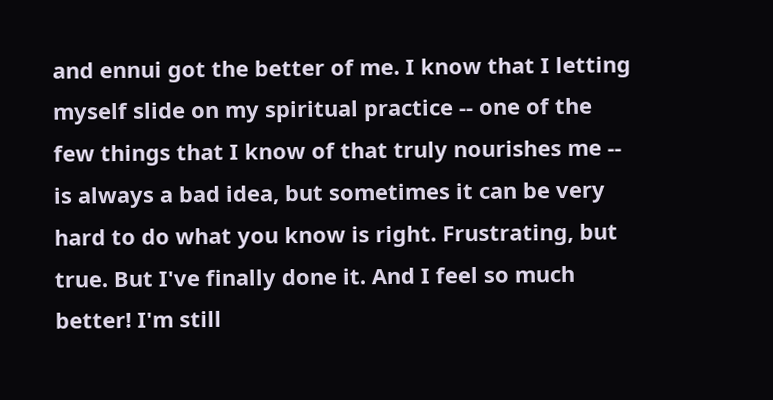and ennui got the better of me. I know that I letting myself slide on my spiritual practice -- one of the few things that I know of that truly nourishes me -- is always a bad idea, but sometimes it can be very hard to do what you know is right. Frustrating, but true. But I've finally done it. And I feel so much better! I'm still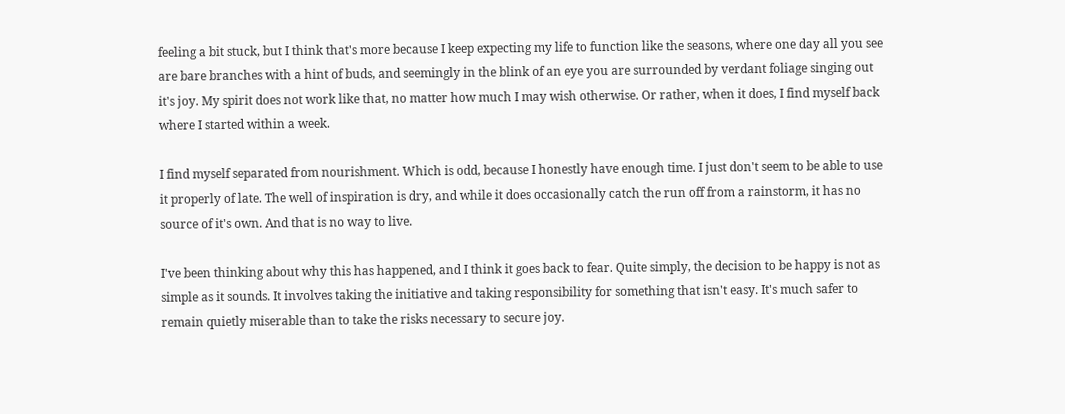feeling a bit stuck, but I think that's more because I keep expecting my life to function like the seasons, where one day all you see are bare branches with a hint of buds, and seemingly in the blink of an eye you are surrounded by verdant foliage singing out it's joy. My spirit does not work like that, no matter how much I may wish otherwise. Or rather, when it does, I find myself back where I started within a week.

I find myself separated from nourishment. Which is odd, because I honestly have enough time. I just don't seem to be able to use it properly of late. The well of inspiration is dry, and while it does occasionally catch the run off from a rainstorm, it has no source of it's own. And that is no way to live.

I've been thinking about why this has happened, and I think it goes back to fear. Quite simply, the decision to be happy is not as simple as it sounds. It involves taking the initiative and taking responsibility for something that isn't easy. It's much safer to remain quietly miserable than to take the risks necessary to secure joy.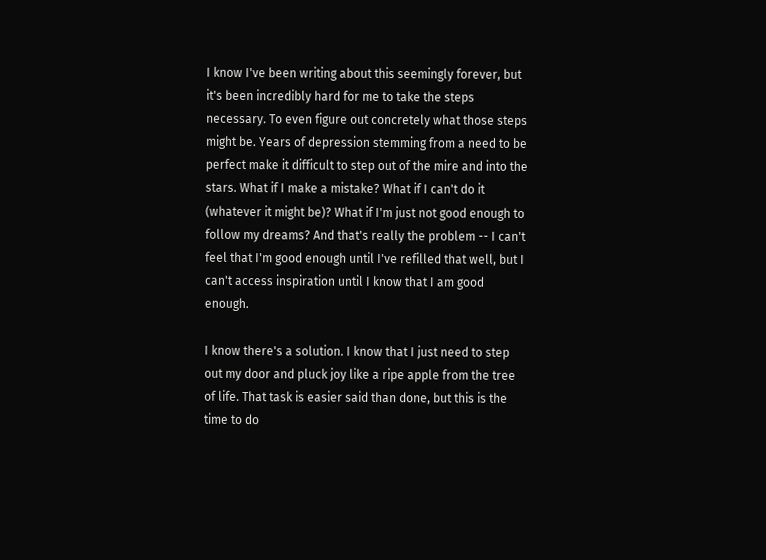I know I've been writing about this seemingly forever, but it's been incredibly hard for me to take the steps necessary. To even figure out concretely what those steps might be. Years of depression stemming from a need to be perfect make it difficult to step out of the mire and into the stars. What if I make a mistake? What if I can't do it (whatever it might be)? What if I'm just not good enough to follow my dreams? And that's really the problem -- I can't feel that I'm good enough until I've refilled that well, but I can't access inspiration until I know that I am good enough.

I know there's a solution. I know that I just need to step out my door and pluck joy like a ripe apple from the tree of life. That task is easier said than done, but this is the time to do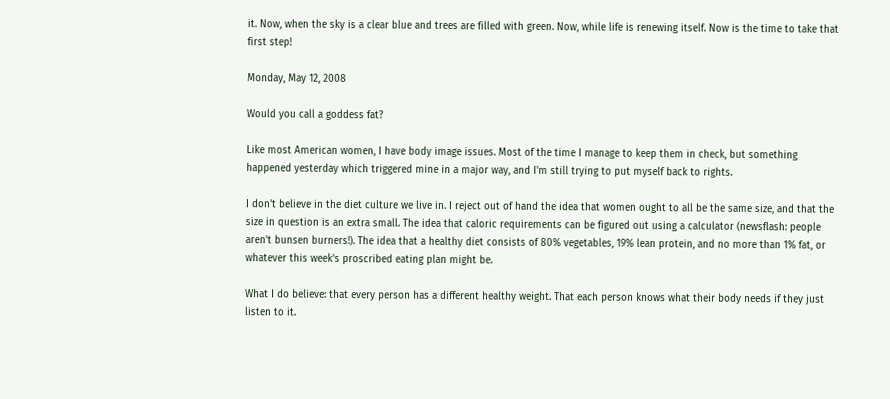it. Now, when the sky is a clear blue and trees are filled with green. Now, while life is renewing itself. Now is the time to take that first step!

Monday, May 12, 2008

Would you call a goddess fat?

Like most American women, I have body image issues. Most of the time I manage to keep them in check, but something happened yesterday which triggered mine in a major way, and I'm still trying to put myself back to rights.

I don't believe in the diet culture we live in. I reject out of hand the idea that women ought to all be the same size, and that the size in question is an extra small. The idea that caloric requirements can be figured out using a calculator (newsflash: people aren't bunsen burners!). The idea that a healthy diet consists of 80% vegetables, 19% lean protein, and no more than 1% fat, or whatever this week's proscribed eating plan might be.

What I do believe: that every person has a different healthy weight. That each person knows what their body needs if they just listen to it.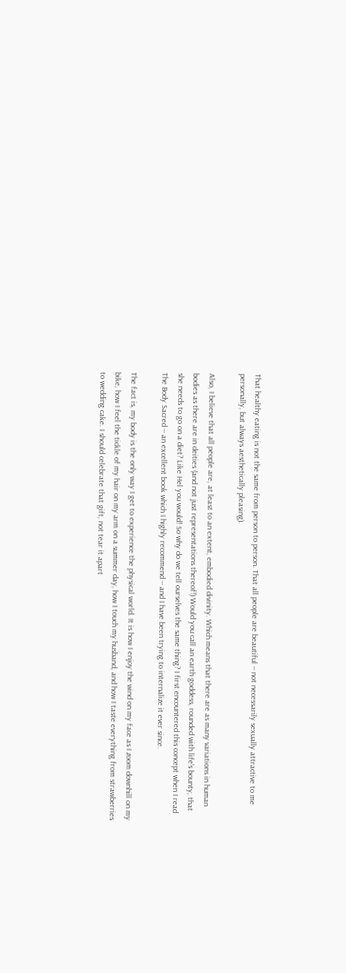That healthy eating is not the same from person to person. That all people are beautiful -- not necessarily sexually attractive to me personally, but always aesthetically pleasing).

Also, I believe that all people are, at least to an extent, embodied divinity. Which means that there are as many variations in human bodies as there are in deities (and not just representations thereof!) Would you call an earth goddess, rounded with life's bounty, that she needs to go on a diet? Like Hel you would! So why do we tell ourselves the same thing? I first encountered this concept when I read The Body Sacred -- an excellent book which I highly recommend -- and I have been trying to internalize it ever since.

The fact is, my body is the only way I get to experience the physical world. It is how I enjoy the wind on my face as I zoom downhill on my bike, how I feel the tickle of my hair on my arm on a summer day, how I touch my husband, and how I taste everything from strawberries to wedding cake. I should celebrate that gift, not tear it apart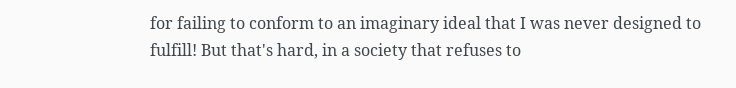for failing to conform to an imaginary ideal that I was never designed to fulfill! But that's hard, in a society that refuses to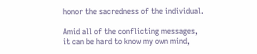honor the sacredness of the individual.

Amid all of the conflicting messages, it can be hard to know my own mind,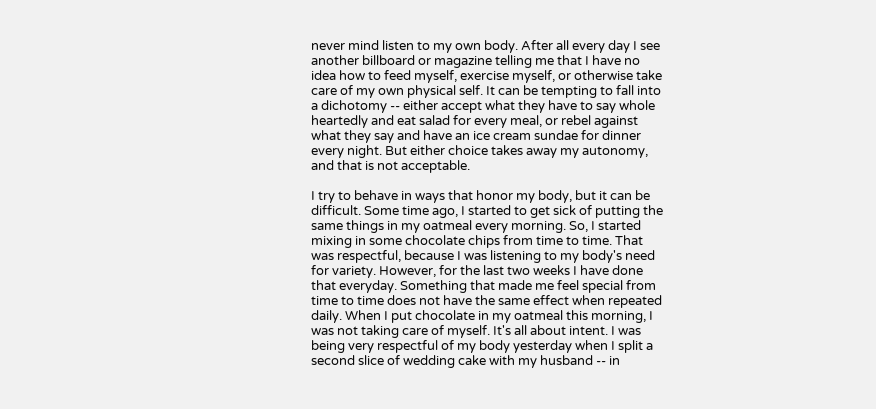never mind listen to my own body. After all every day I see another billboard or magazine telling me that I have no idea how to feed myself, exercise myself, or otherwise take care of my own physical self. It can be tempting to fall into a dichotomy -- either accept what they have to say whole heartedly and eat salad for every meal, or rebel against what they say and have an ice cream sundae for dinner every night. But either choice takes away my autonomy, and that is not acceptable.

I try to behave in ways that honor my body, but it can be difficult. Some time ago, I started to get sick of putting the same things in my oatmeal every morning. So, I started mixing in some chocolate chips from time to time. That was respectful, because I was listening to my body's need for variety. However, for the last two weeks I have done that everyday. Something that made me feel special from time to time does not have the same effect when repeated daily. When I put chocolate in my oatmeal this morning, I was not taking care of myself. It's all about intent. I was being very respectful of my body yesterday when I split a second slice of wedding cake with my husband -- in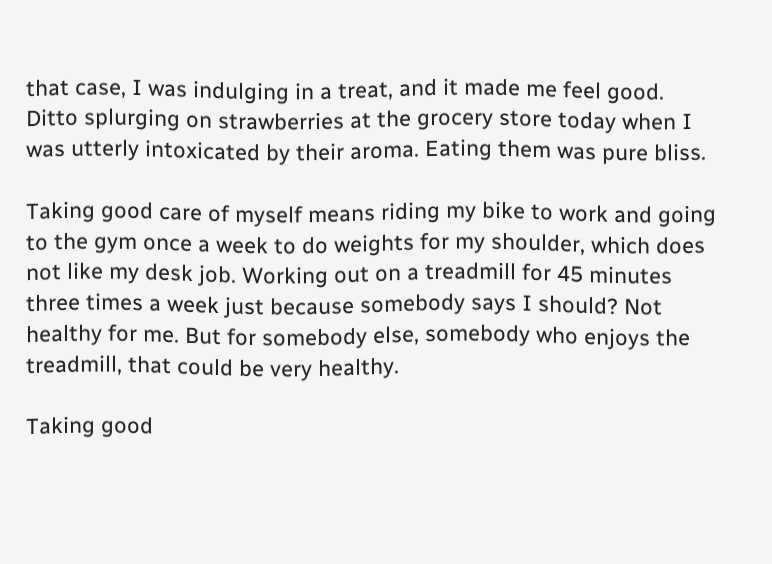that case, I was indulging in a treat, and it made me feel good. Ditto splurging on strawberries at the grocery store today when I was utterly intoxicated by their aroma. Eating them was pure bliss.

Taking good care of myself means riding my bike to work and going to the gym once a week to do weights for my shoulder, which does not like my desk job. Working out on a treadmill for 45 minutes three times a week just because somebody says I should? Not healthy for me. But for somebody else, somebody who enjoys the treadmill, that could be very healthy.

Taking good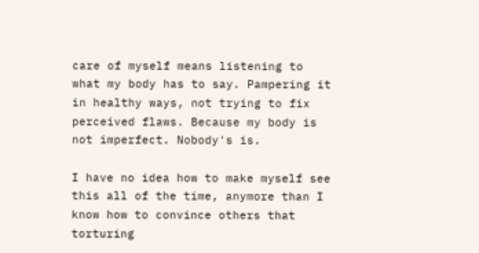care of myself means listening to what my body has to say. Pampering it in healthy ways, not trying to fix perceived flaws. Because my body is not imperfect. Nobody's is.

I have no idea how to make myself see this all of the time, anymore than I know how to convince others that torturing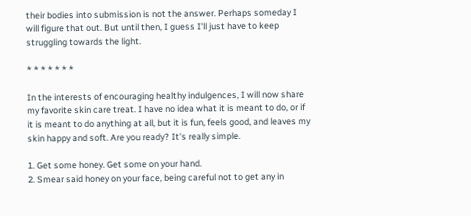their bodies into submission is not the answer. Perhaps someday I will figure that out. But until then, I guess I'll just have to keep struggling towards the light.

* * * * * * *

In the interests of encouraging healthy indulgences, I will now share my favorite skin care treat. I have no idea what it is meant to do, or if it is meant to do anything at all, but it is fun, feels good, and leaves my skin happy and soft. Are you ready? It's really simple.

1. Get some honey. Get some on your hand.
2. Smear said honey on your face, being careful not to get any in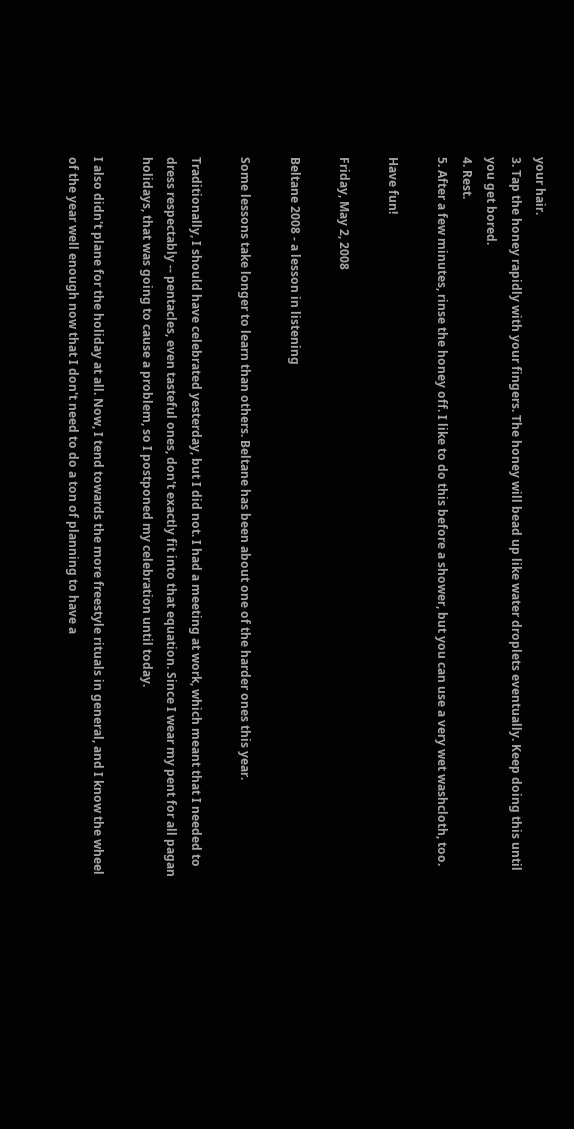your hair.
3. Tap the honey rapidly with your fingers. The honey will bead up like water droplets eventually. Keep doing this until you get bored.
4. Rest.
5. After a few minutes, rinse the honey off. I like to do this before a shower, but you can use a very wet washcloth, too.

Have fun!

Friday, May 2, 2008

Beltane 2008 - a lesson in listening

Some lessons take longer to learn than others. Beltane has been about one of the harder ones this year.

Traditionally, I should have celebrated yesterday, but I did not. I had a meeting at work, which meant that I needed to dress respectably -- pentacles, even tasteful ones, don't exactly fit into that equation. Since I wear my pent for all pagan holidays, that was going to cause a problem, so I postponed my celebration until today.

I also didn't plane for the holiday at all. Now, I tend towards the more freestyle rituals in general, and I know the wheel of the year well enough now that I don't need to do a ton of planning to have a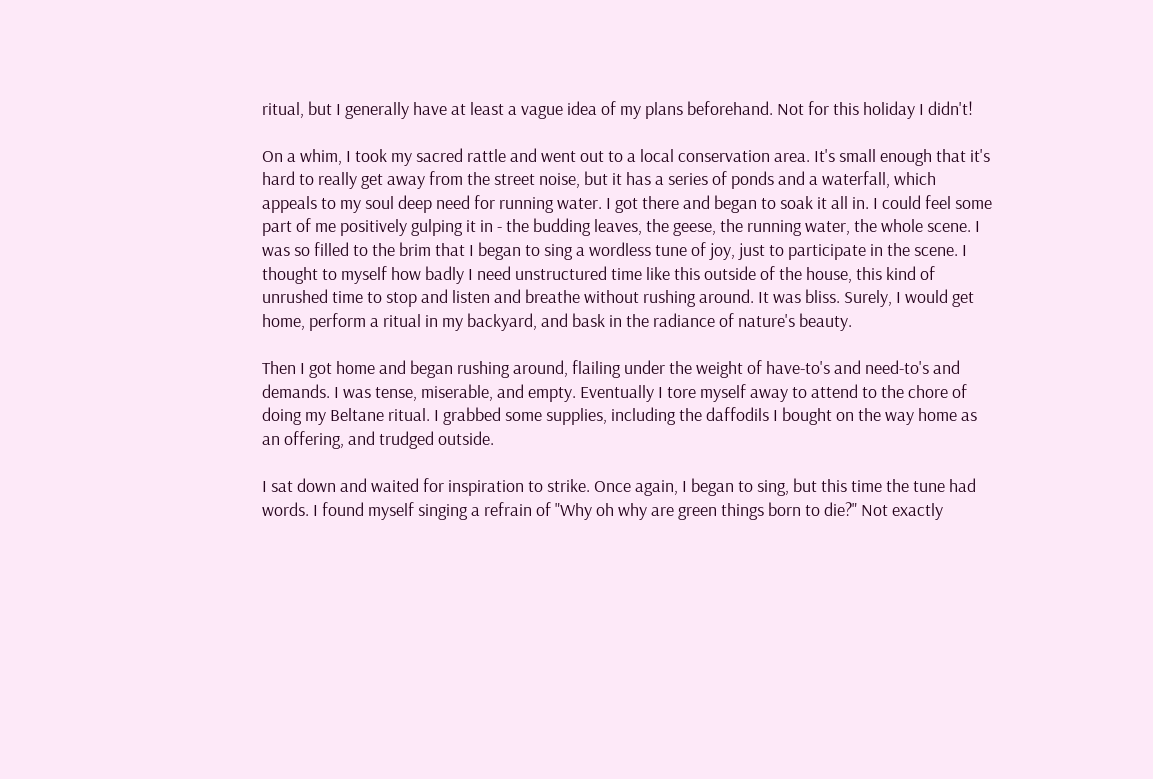ritual, but I generally have at least a vague idea of my plans beforehand. Not for this holiday I didn't!

On a whim, I took my sacred rattle and went out to a local conservation area. It's small enough that it's hard to really get away from the street noise, but it has a series of ponds and a waterfall, which appeals to my soul deep need for running water. I got there and began to soak it all in. I could feel some part of me positively gulping it in - the budding leaves, the geese, the running water, the whole scene. I was so filled to the brim that I began to sing a wordless tune of joy, just to participate in the scene. I thought to myself how badly I need unstructured time like this outside of the house, this kind of unrushed time to stop and listen and breathe without rushing around. It was bliss. Surely, I would get home, perform a ritual in my backyard, and bask in the radiance of nature's beauty.

Then I got home and began rushing around, flailing under the weight of have-to's and need-to's and demands. I was tense, miserable, and empty. Eventually I tore myself away to attend to the chore of doing my Beltane ritual. I grabbed some supplies, including the daffodils I bought on the way home as an offering, and trudged outside.

I sat down and waited for inspiration to strike. Once again, I began to sing, but this time the tune had words. I found myself singing a refrain of "Why oh why are green things born to die?" Not exactly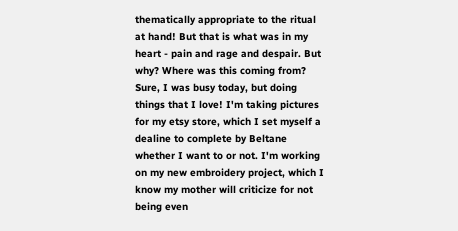thematically appropriate to the ritual at hand! But that is what was in my heart - pain and rage and despair. But why? Where was this coming from? Sure, I was busy today, but doing things that I love! I'm taking pictures for my etsy store, which I set myself a dealine to complete by Beltane whether I want to or not. I'm working on my new embroidery project, which I know my mother will criticize for not being even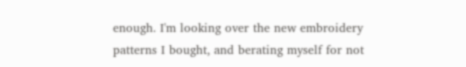enough. I'm looking over the new embroidery patterns I bought, and berating myself for not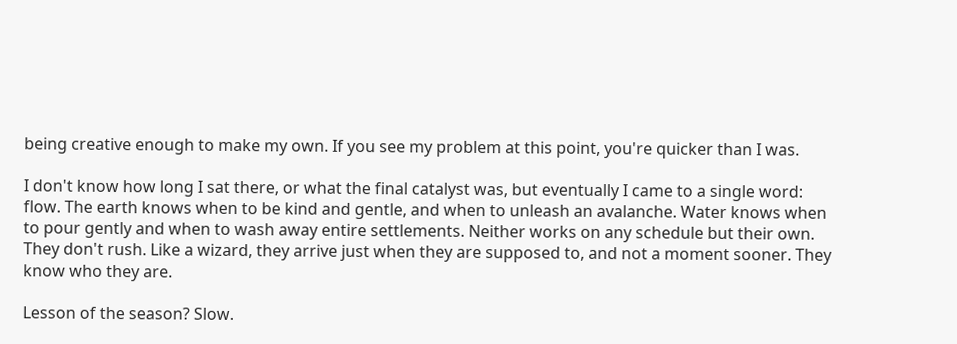being creative enough to make my own. If you see my problem at this point, you're quicker than I was.

I don't know how long I sat there, or what the final catalyst was, but eventually I came to a single word: flow. The earth knows when to be kind and gentle, and when to unleash an avalanche. Water knows when to pour gently and when to wash away entire settlements. Neither works on any schedule but their own. They don't rush. Like a wizard, they arrive just when they are supposed to, and not a moment sooner. They know who they are.

Lesson of the season? Slow.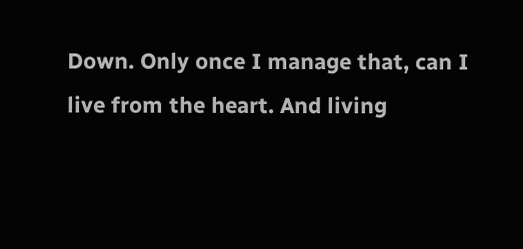Down. Only once I manage that, can I live from the heart. And living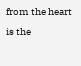from the heart is the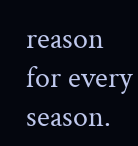reason for every season.